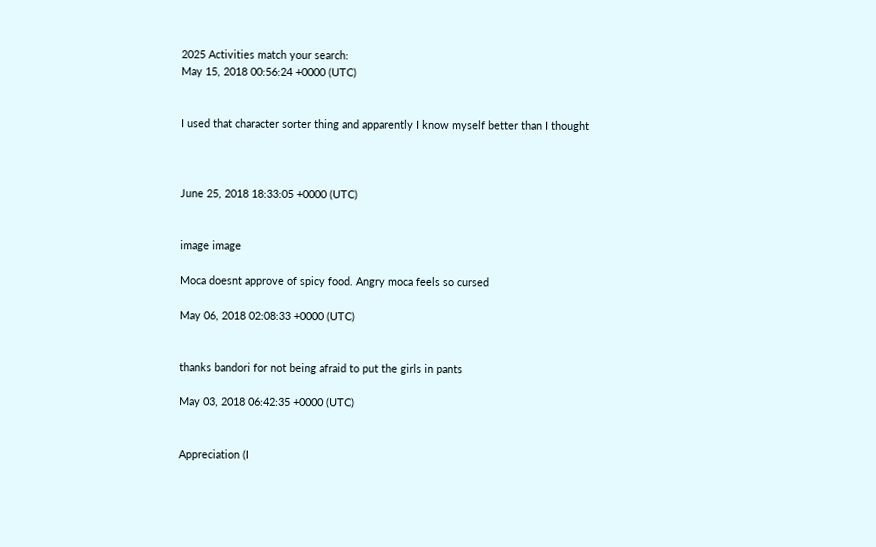2025 Activities match your search:
May 15, 2018 00:56:24 +0000 (UTC)


I used that character sorter thing and apparently I know myself better than I thought



June 25, 2018 18:33:05 +0000 (UTC)


image image

Moca doesnt approve of spicy food. Angry moca feels so cursed

May 06, 2018 02:08:33 +0000 (UTC)


thanks bandori for not being afraid to put the girls in pants

May 03, 2018 06:42:35 +0000 (UTC)


Appreciation (I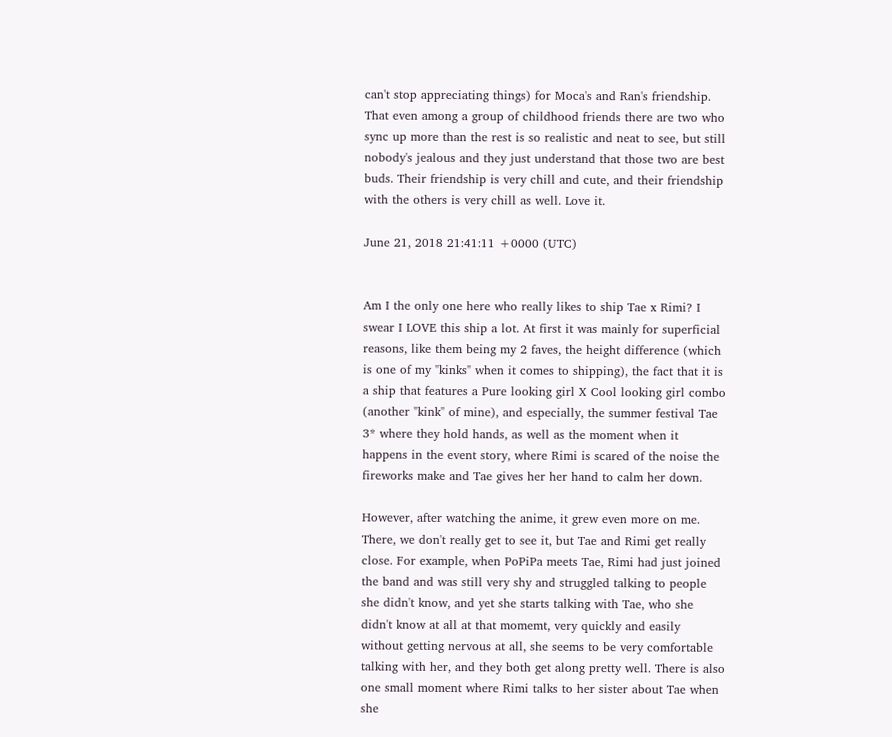can't stop appreciating things) for Moca's and Ran's friendship. That even among a group of childhood friends there are two who sync up more than the rest is so realistic and neat to see, but still nobody's jealous and they just understand that those two are best buds. Their friendship is very chill and cute, and their friendship with the others is very chill as well. Love it.

June 21, 2018 21:41:11 +0000 (UTC)


Am I the only one here who really likes to ship Tae x Rimi? I swear I LOVE this ship a lot. At first it was mainly for superficial reasons, like them being my 2 faves, the height difference (which is one of my "kinks" when it comes to shipping), the fact that it is a ship that features a Pure looking girl X Cool looking girl combo (another "kink" of mine), and especially, the summer festival Tae 3* where they hold hands, as well as the moment when it happens in the event story, where Rimi is scared of the noise the fireworks make and Tae gives her her hand to calm her down.

However, after watching the anime, it grew even more on me. There, we don't really get to see it, but Tae and Rimi get really close. For example, when PoPiPa meets Tae, Rimi had just joined the band and was still very shy and struggled talking to people she didn't know, and yet she starts talking with Tae, who she didn't know at all at that momemt, very quickly and easily without getting nervous at all, she seems to be very comfortable talking with her, and they both get along pretty well. There is also one small moment where Rimi talks to her sister about Tae when she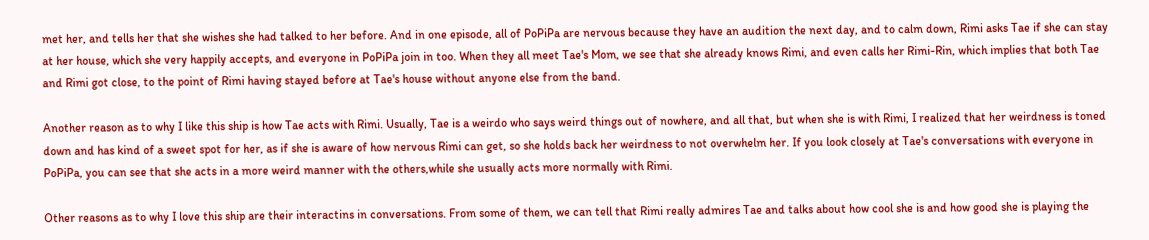met her, and tells her that she wishes she had talked to her before. And in one episode, all of PoPiPa are nervous because they have an audition the next day, and to calm down, Rimi asks Tae if she can stay at her house, which she very happily accepts, and everyone in PoPiPa join in too. When they all meet Tae's Mom, we see that she already knows Rimi, and even calls her Rimi-Rin, which implies that both Tae and Rimi got close, to the point of Rimi having stayed before at Tae's house without anyone else from the band.

Another reason as to why I like this ship is how Tae acts with Rimi. Usually, Tae is a weirdo who says weird things out of nowhere, and all that, but when she is with Rimi, I realized that her weirdness is toned down and has kind of a sweet spot for her, as if she is aware of how nervous Rimi can get, so she holds back her weirdness to not overwhelm her. If you look closely at Tae's conversations with everyone in PoPiPa, you can see that she acts in a more weird manner with the others,while she usually acts more normally with Rimi.

Other reasons as to why I love this ship are their interactins in conversations. From some of them, we can tell that Rimi really admires Tae and talks about how cool she is and how good she is playing the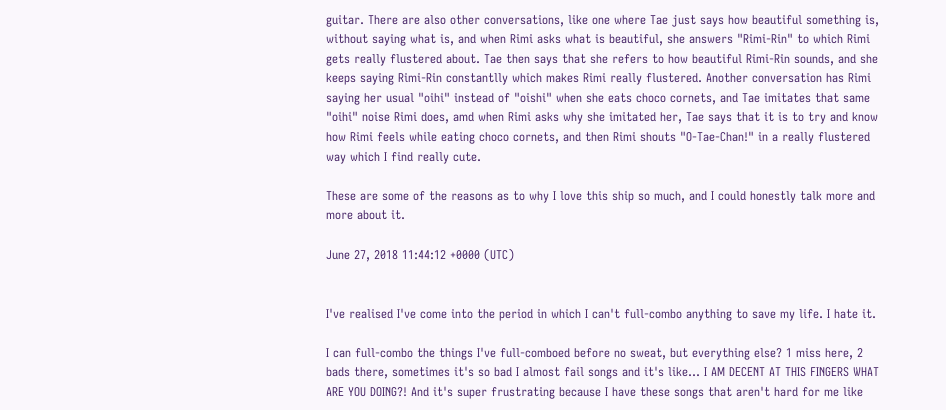guitar. There are also other conversations, like one where Tae just says how beautiful something is, without saying what is, and when Rimi asks what is beautiful, she answers "Rimi-Rin" to which Rimi gets really flustered about. Tae then says that she refers to how beautiful Rimi-Rin sounds, and she keeps saying Rimi-Rin constantlly which makes Rimi really flustered. Another conversation has Rimi saying her usual "oihi" instead of "oishi" when she eats choco cornets, and Tae imitates that same "oihi" noise Rimi does, amd when Rimi asks why she imitated her, Tae says that it is to try and know how Rimi feels while eating choco cornets, and then Rimi shouts "O-Tae-Chan!" in a really flustered way which I find really cute.

These are some of the reasons as to why I love this ship so much, and I could honestly talk more and more about it.

June 27, 2018 11:44:12 +0000 (UTC)


I've realised I've come into the period in which I can't full-combo anything to save my life. I hate it.

I can full-combo the things I've full-comboed before no sweat, but everything else? 1 miss here, 2 bads there, sometimes it's so bad I almost fail songs and it's like... I AM DECENT AT THIS FINGERS WHAT ARE YOU DOING?! And it's super frustrating because I have these songs that aren't hard for me like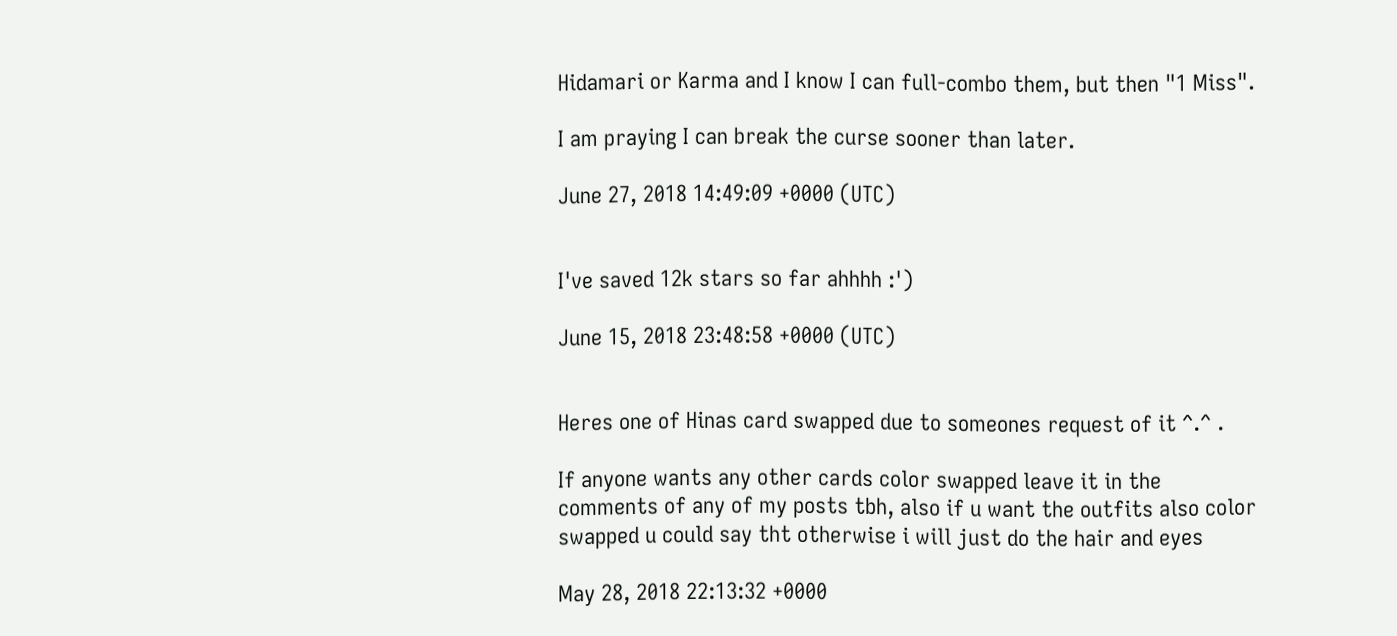Hidamari or Karma and I know I can full-combo them, but then "1 Miss".

I am praying I can break the curse sooner than later.

June 27, 2018 14:49:09 +0000 (UTC)


I've saved 12k stars so far ahhhh :')

June 15, 2018 23:48:58 +0000 (UTC)


Heres one of Hinas card swapped due to someones request of it ^.^ .

If anyone wants any other cards color swapped leave it in the comments of any of my posts tbh, also if u want the outfits also color swapped u could say tht otherwise i will just do the hair and eyes

May 28, 2018 22:13:32 +0000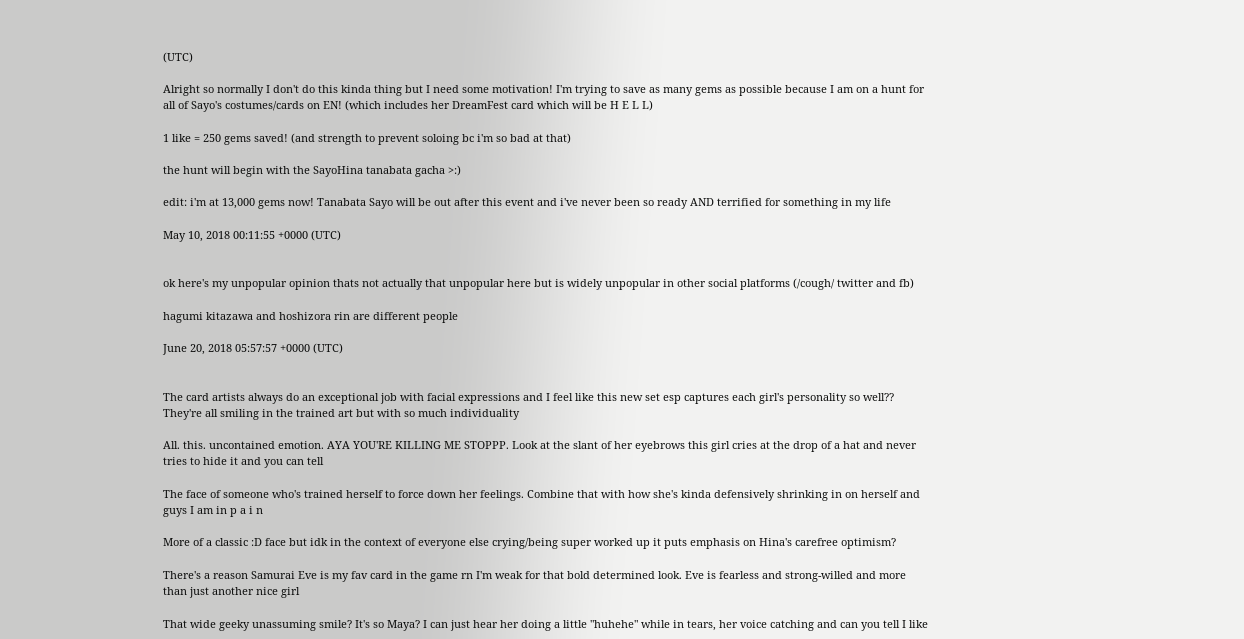(UTC)

Alright so normally I don't do this kinda thing but I need some motivation! I'm trying to save as many gems as possible because I am on a hunt for all of Sayo's costumes/cards on EN! (which includes her DreamFest card which will be H E L L)

1 like = 250 gems saved! (and strength to prevent soloing bc i'm so bad at that)

the hunt will begin with the SayoHina tanabata gacha >:)

edit: i'm at 13,000 gems now! Tanabata Sayo will be out after this event and i've never been so ready AND terrified for something in my life

May 10, 2018 00:11:55 +0000 (UTC)


ok here's my unpopular opinion thats not actually that unpopular here but is widely unpopular in other social platforms (/cough/ twitter and fb)

hagumi kitazawa and hoshizora rin are different people

June 20, 2018 05:57:57 +0000 (UTC)


The card artists always do an exceptional job with facial expressions and I feel like this new set esp captures each girl's personality so well?? They're all smiling in the trained art but with so much individuality

All. this. uncontained emotion. AYA YOU'RE KILLING ME STOPPP. Look at the slant of her eyebrows this girl cries at the drop of a hat and never tries to hide it and you can tell

The face of someone who's trained herself to force down her feelings. Combine that with how she's kinda defensively shrinking in on herself and guys I am in p a i n

More of a classic :D face but idk in the context of everyone else crying/being super worked up it puts emphasis on Hina's carefree optimism?

There's a reason Samurai Eve is my fav card in the game rn I'm weak for that bold determined look. Eve is fearless and strong-willed and more than just another nice girl

That wide geeky unassuming smile? It's so Maya? I can just hear her doing a little "huhehe" while in tears, her voice catching and can you tell I like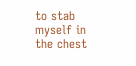to stab myself in the chest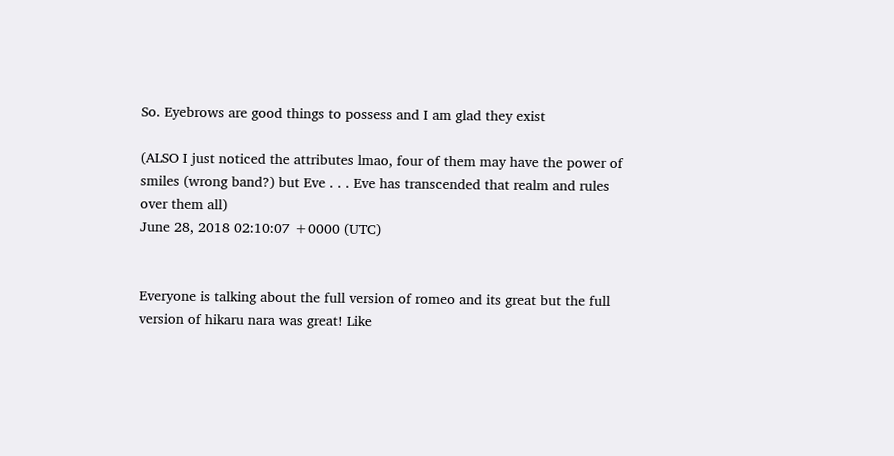So. Eyebrows are good things to possess and I am glad they exist

(ALSO I just noticed the attributes lmao, four of them may have the power of smiles (wrong band?) but Eve . . . Eve has transcended that realm and rules over them all)
June 28, 2018 02:10:07 +0000 (UTC)


Everyone is talking about the full version of romeo and its great but the full version of hikaru nara was great! Like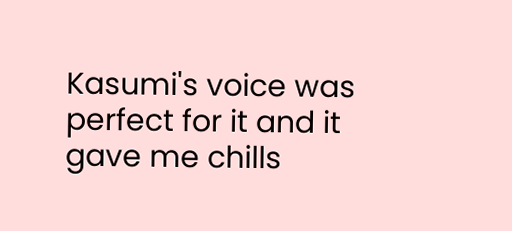Kasumi's voice was perfect for it and it gave me chills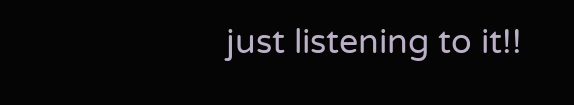just listening to it!!